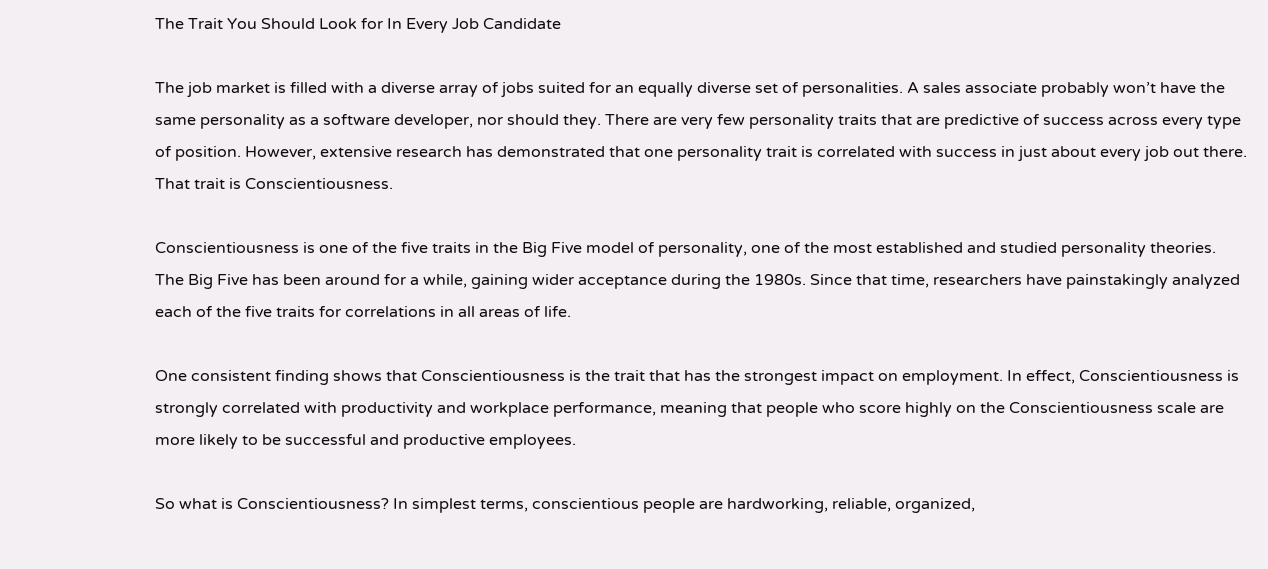The Trait You Should Look for In Every Job Candidate

The job market is filled with a diverse array of jobs suited for an equally diverse set of personalities. A sales associate probably won’t have the same personality as a software developer, nor should they. There are very few personality traits that are predictive of success across every type of position. However, extensive research has demonstrated that one personality trait is correlated with success in just about every job out there. That trait is Conscientiousness.

Conscientiousness is one of the five traits in the Big Five model of personality, one of the most established and studied personality theories. The Big Five has been around for a while, gaining wider acceptance during the 1980s. Since that time, researchers have painstakingly analyzed each of the five traits for correlations in all areas of life.

One consistent finding shows that Conscientiousness is the trait that has the strongest impact on employment. In effect, Conscientiousness is strongly correlated with productivity and workplace performance, meaning that people who score highly on the Conscientiousness scale are more likely to be successful and productive employees.

So what is Conscientiousness? In simplest terms, conscientious people are hardworking, reliable, organized,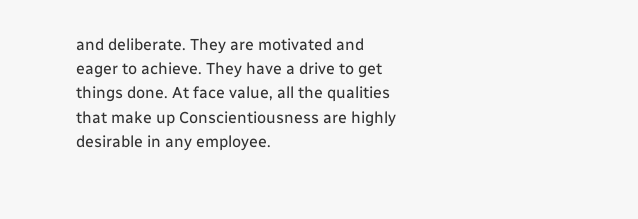and deliberate. They are motivated and eager to achieve. They have a drive to get things done. At face value, all the qualities that make up Conscientiousness are highly desirable in any employee.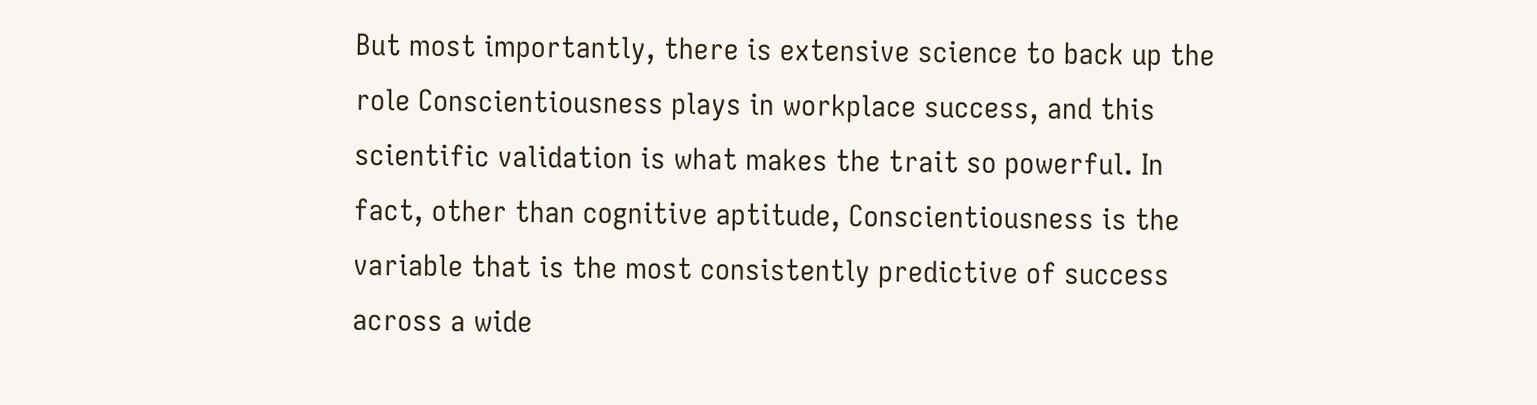But most importantly, there is extensive science to back up the role Conscientiousness plays in workplace success, and this scientific validation is what makes the trait so powerful. In fact, other than cognitive aptitude, Conscientiousness is the variable that is the most consistently predictive of success across a wide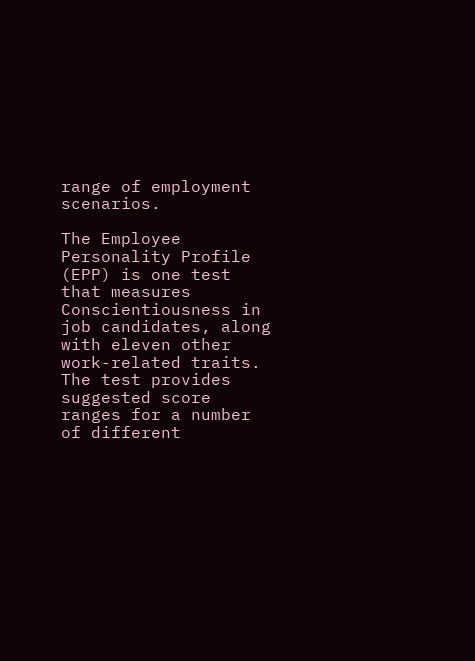range of employment scenarios.

The Employee Personality Profile (EPP) is one test that measures Conscientiousness in job candidates, along with eleven other work-related traits. The test provides suggested score ranges for a number of different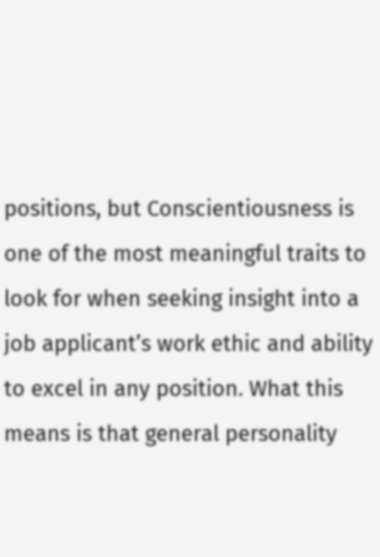positions, but Conscientiousness is one of the most meaningful traits to look for when seeking insight into a job applicant’s work ethic and ability to excel in any position. What this means is that general personality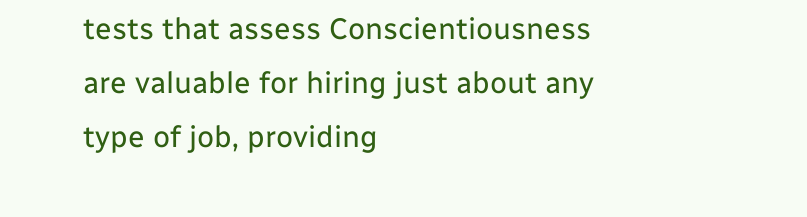tests that assess Conscientiousness are valuable for hiring just about any type of job, providing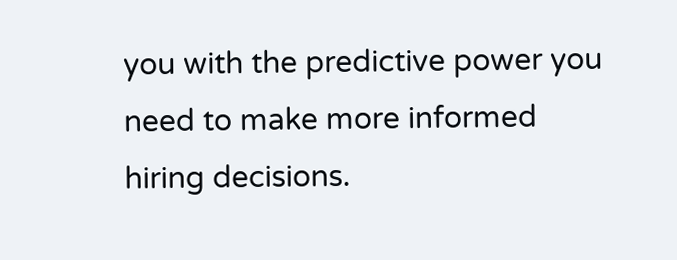you with the predictive power you need to make more informed hiring decisions.